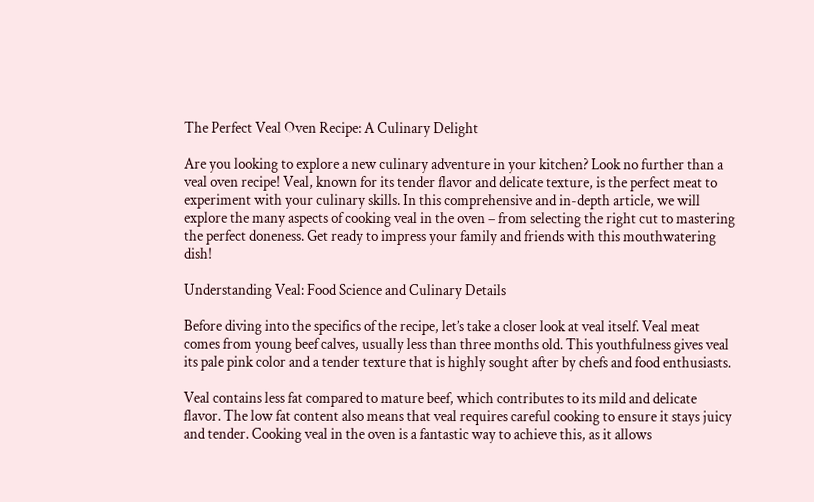The Perfect Veal Oven Recipe: A Culinary Delight

Are you looking to explore a new culinary adventure in your kitchen? Look no further than a veal oven recipe! Veal, known for its tender flavor and delicate texture, is the perfect meat to experiment with your culinary skills. In this comprehensive and in-depth article, we will explore the many aspects of cooking veal in the oven – from selecting the right cut to mastering the perfect doneness. Get ready to impress your family and friends with this mouthwatering dish!

Understanding Veal: Food Science and Culinary Details

Before diving into the specifics of the recipe, let’s take a closer look at veal itself. Veal meat comes from young beef calves, usually less than three months old. This youthfulness gives veal its pale pink color and a tender texture that is highly sought after by chefs and food enthusiasts.

Veal contains less fat compared to mature beef, which contributes to its mild and delicate flavor. The low fat content also means that veal requires careful cooking to ensure it stays juicy and tender. Cooking veal in the oven is a fantastic way to achieve this, as it allows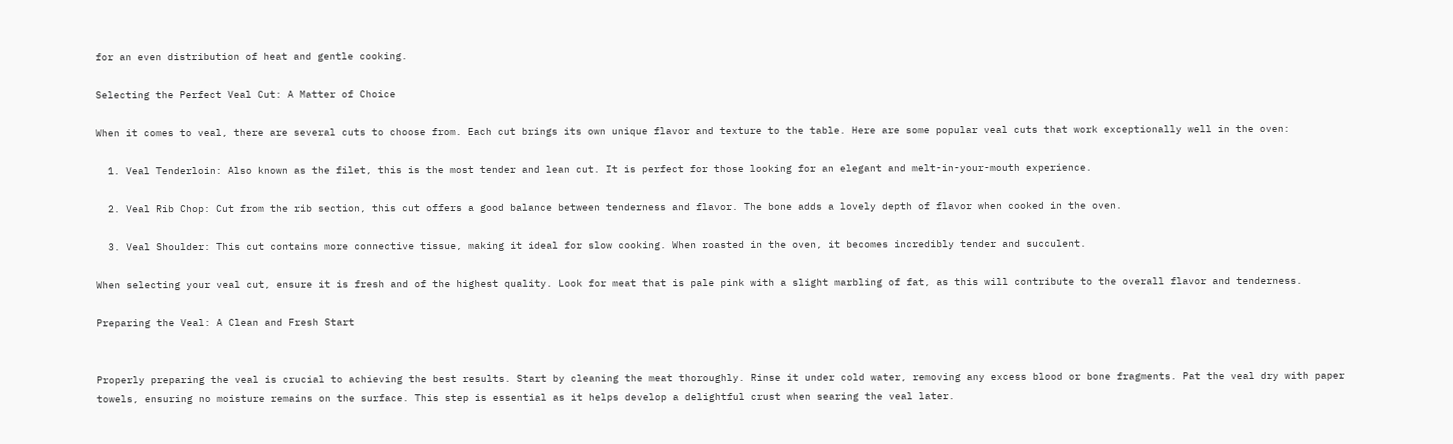for an even distribution of heat and gentle cooking.

Selecting the Perfect Veal Cut: A Matter of Choice

When it comes to veal, there are several cuts to choose from. Each cut brings its own unique flavor and texture to the table. Here are some popular veal cuts that work exceptionally well in the oven:

  1. Veal Tenderloin: Also known as the filet, this is the most tender and lean cut. It is perfect for those looking for an elegant and melt-in-your-mouth experience.

  2. Veal Rib Chop: Cut from the rib section, this cut offers a good balance between tenderness and flavor. The bone adds a lovely depth of flavor when cooked in the oven.

  3. Veal Shoulder: This cut contains more connective tissue, making it ideal for slow cooking. When roasted in the oven, it becomes incredibly tender and succulent.

When selecting your veal cut, ensure it is fresh and of the highest quality. Look for meat that is pale pink with a slight marbling of fat, as this will contribute to the overall flavor and tenderness.

Preparing the Veal: A Clean and Fresh Start


Properly preparing the veal is crucial to achieving the best results. Start by cleaning the meat thoroughly. Rinse it under cold water, removing any excess blood or bone fragments. Pat the veal dry with paper towels, ensuring no moisture remains on the surface. This step is essential as it helps develop a delightful crust when searing the veal later.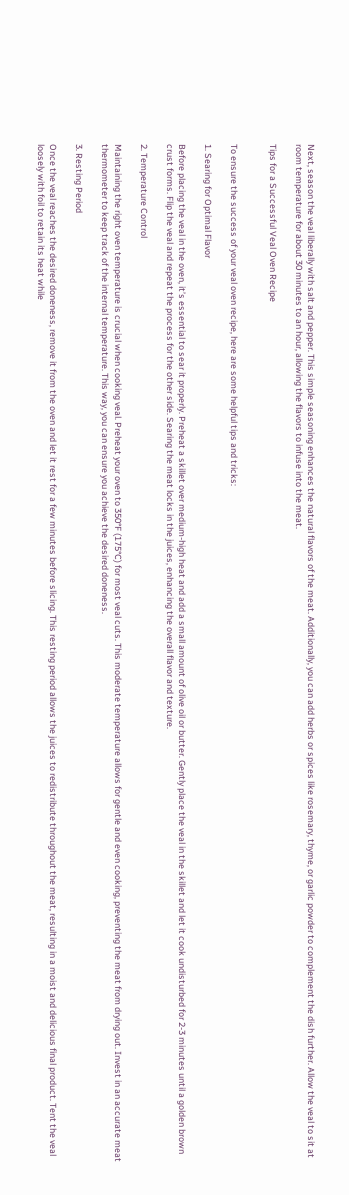Next, season the veal liberally with salt and pepper. This simple seasoning enhances the natural flavors of the meat. Additionally, you can add herbs or spices like rosemary, thyme, or garlic powder to complement the dish further. Allow the veal to sit at room temperature for about 30 minutes to an hour, allowing the flavors to infuse into the meat.

Tips for a Successful Veal Oven Recipe


To ensure the success of your veal oven recipe, here are some helpful tips and tricks:

1. Searing for Optimal Flavor

Before placing the veal in the oven, it’s essential to sear it properly. Preheat a skillet over medium-high heat and add a small amount of olive oil or butter. Gently place the veal in the skillet and let it cook undisturbed for 2-3 minutes until a golden brown crust forms. Flip the veal and repeat the process for the other side. Searing the meat locks in the juices, enhancing the overall flavor and texture.

2. Temperature Control

Maintaining the right oven temperature is crucial when cooking veal. Preheat your oven to 350°F (175°C) for most veal cuts. This moderate temperature allows for gentle and even cooking, preventing the meat from drying out. Invest in an accurate meat thermometer to keep track of the internal temperature. This way, you can ensure you achieve the desired doneness.

3. Resting Period

Once the veal reaches the desired doneness, remove it from the oven and let it rest for a few minutes before slicing. This resting period allows the juices to redistribute throughout the meat, resulting in a moist and delicious final product. Tent the veal loosely with foil to retain its heat while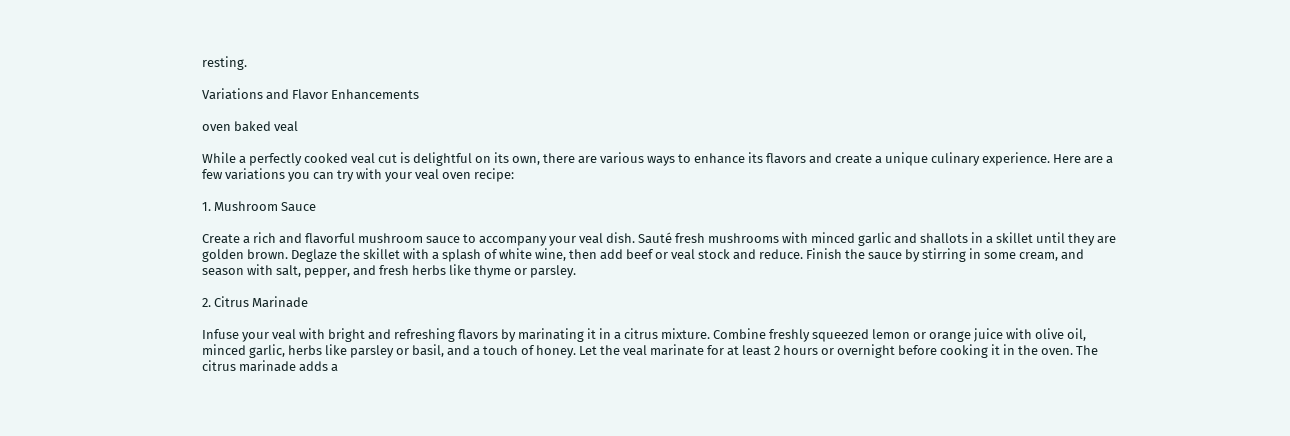resting.

Variations and Flavor Enhancements

oven baked veal

While a perfectly cooked veal cut is delightful on its own, there are various ways to enhance its flavors and create a unique culinary experience. Here are a few variations you can try with your veal oven recipe:

1. Mushroom Sauce

Create a rich and flavorful mushroom sauce to accompany your veal dish. Sauté fresh mushrooms with minced garlic and shallots in a skillet until they are golden brown. Deglaze the skillet with a splash of white wine, then add beef or veal stock and reduce. Finish the sauce by stirring in some cream, and season with salt, pepper, and fresh herbs like thyme or parsley.

2. Citrus Marinade

Infuse your veal with bright and refreshing flavors by marinating it in a citrus mixture. Combine freshly squeezed lemon or orange juice with olive oil, minced garlic, herbs like parsley or basil, and a touch of honey. Let the veal marinate for at least 2 hours or overnight before cooking it in the oven. The citrus marinade adds a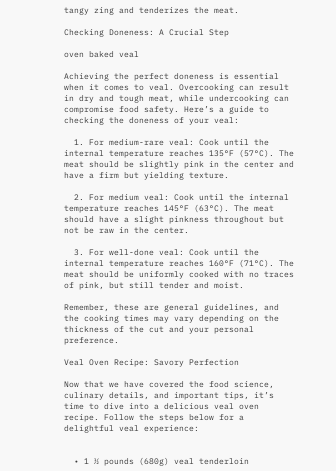tangy zing and tenderizes the meat.

Checking Doneness: A Crucial Step

oven baked veal

Achieving the perfect doneness is essential when it comes to veal. Overcooking can result in dry and tough meat, while undercooking can compromise food safety. Here’s a guide to checking the doneness of your veal:

  1. For medium-rare veal: Cook until the internal temperature reaches 135°F (57°C). The meat should be slightly pink in the center and have a firm but yielding texture.

  2. For medium veal: Cook until the internal temperature reaches 145°F (63°C). The meat should have a slight pinkness throughout but not be raw in the center.

  3. For well-done veal: Cook until the internal temperature reaches 160°F (71°C). The meat should be uniformly cooked with no traces of pink, but still tender and moist.

Remember, these are general guidelines, and the cooking times may vary depending on the thickness of the cut and your personal preference.

Veal Oven Recipe: Savory Perfection

Now that we have covered the food science, culinary details, and important tips, it’s time to dive into a delicious veal oven recipe. Follow the steps below for a delightful veal experience:


  • 1 ½ pounds (680g) veal tenderloin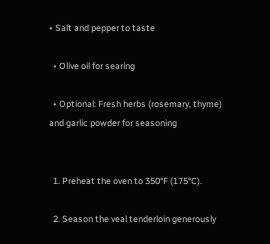• Salt and pepper to taste

  • Olive oil for searing

  • Optional: Fresh herbs (rosemary, thyme) and garlic powder for seasoning


  1. Preheat the oven to 350°F (175°C).

  2. Season the veal tenderloin generously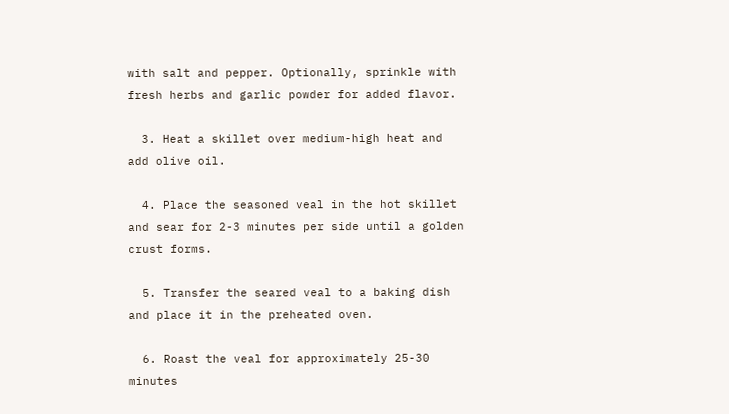with salt and pepper. Optionally, sprinkle with fresh herbs and garlic powder for added flavor.

  3. Heat a skillet over medium-high heat and add olive oil.

  4. Place the seasoned veal in the hot skillet and sear for 2-3 minutes per side until a golden crust forms.

  5. Transfer the seared veal to a baking dish and place it in the preheated oven.

  6. Roast the veal for approximately 25-30 minutes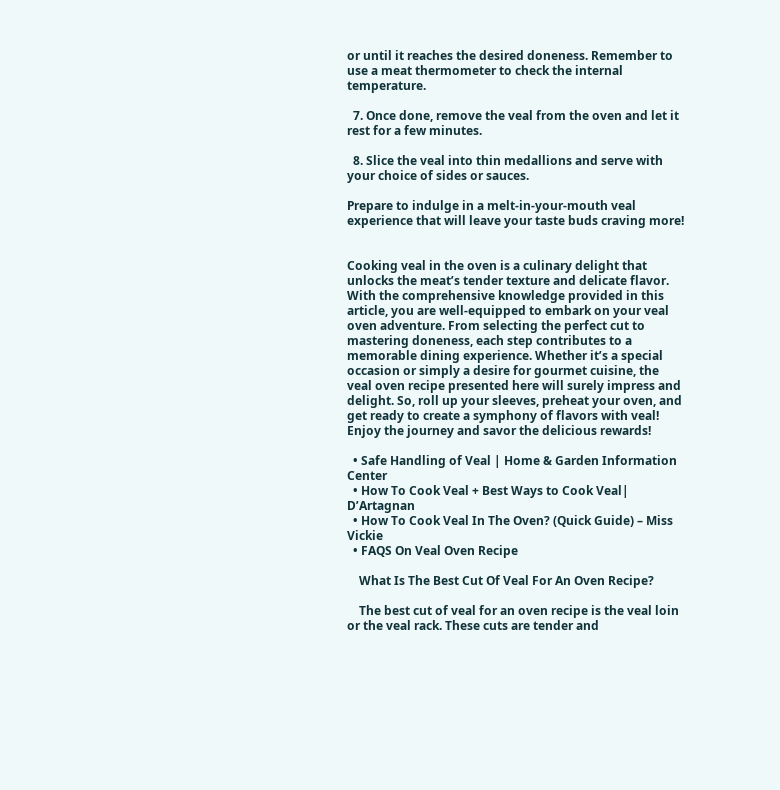or until it reaches the desired doneness. Remember to use a meat thermometer to check the internal temperature.

  7. Once done, remove the veal from the oven and let it rest for a few minutes.

  8. Slice the veal into thin medallions and serve with your choice of sides or sauces.

Prepare to indulge in a melt-in-your-mouth veal experience that will leave your taste buds craving more!


Cooking veal in the oven is a culinary delight that unlocks the meat’s tender texture and delicate flavor. With the comprehensive knowledge provided in this article, you are well-equipped to embark on your veal oven adventure. From selecting the perfect cut to mastering doneness, each step contributes to a memorable dining experience. Whether it’s a special occasion or simply a desire for gourmet cuisine, the veal oven recipe presented here will surely impress and delight. So, roll up your sleeves, preheat your oven, and get ready to create a symphony of flavors with veal! Enjoy the journey and savor the delicious rewards!

  • Safe Handling of Veal | Home & Garden Information Center
  • How To Cook Veal + Best Ways to Cook Veal| D’Artagnan
  • How To Cook Veal In The Oven? (Quick Guide) – Miss Vickie
  • FAQS On Veal Oven Recipe

    What Is The Best Cut Of Veal For An Oven Recipe?

    The best cut of veal for an oven recipe is the veal loin or the veal rack. These cuts are tender and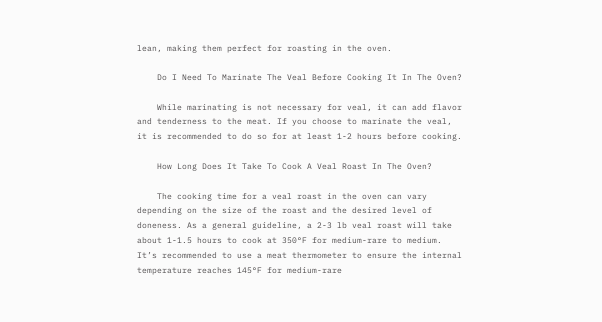lean, making them perfect for roasting in the oven.

    Do I Need To Marinate The Veal Before Cooking It In The Oven?

    While marinating is not necessary for veal, it can add flavor and tenderness to the meat. If you choose to marinate the veal, it is recommended to do so for at least 1-2 hours before cooking.

    How Long Does It Take To Cook A Veal Roast In The Oven?

    The cooking time for a veal roast in the oven can vary depending on the size of the roast and the desired level of doneness. As a general guideline, a 2-3 lb veal roast will take about 1-1.5 hours to cook at 350°F for medium-rare to medium. It’s recommended to use a meat thermometer to ensure the internal temperature reaches 145°F for medium-rare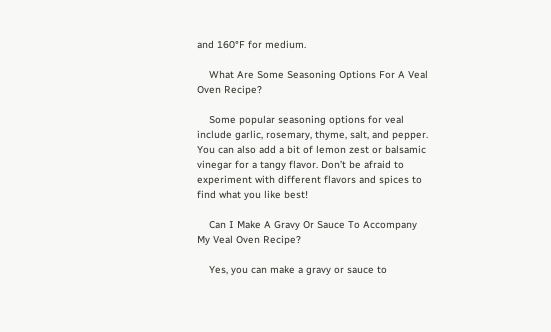and 160°F for medium.

    What Are Some Seasoning Options For A Veal Oven Recipe?

    Some popular seasoning options for veal include garlic, rosemary, thyme, salt, and pepper. You can also add a bit of lemon zest or balsamic vinegar for a tangy flavor. Don’t be afraid to experiment with different flavors and spices to find what you like best!

    Can I Make A Gravy Or Sauce To Accompany My Veal Oven Recipe?

    Yes, you can make a gravy or sauce to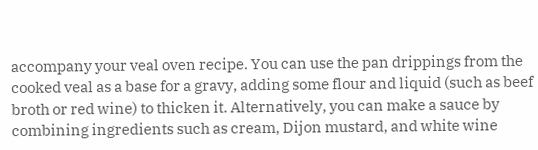accompany your veal oven recipe. You can use the pan drippings from the cooked veal as a base for a gravy, adding some flour and liquid (such as beef broth or red wine) to thicken it. Alternatively, you can make a sauce by combining ingredients such as cream, Dijon mustard, and white wine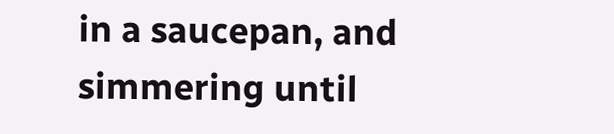in a saucepan, and simmering until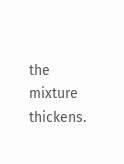the mixture thickens.